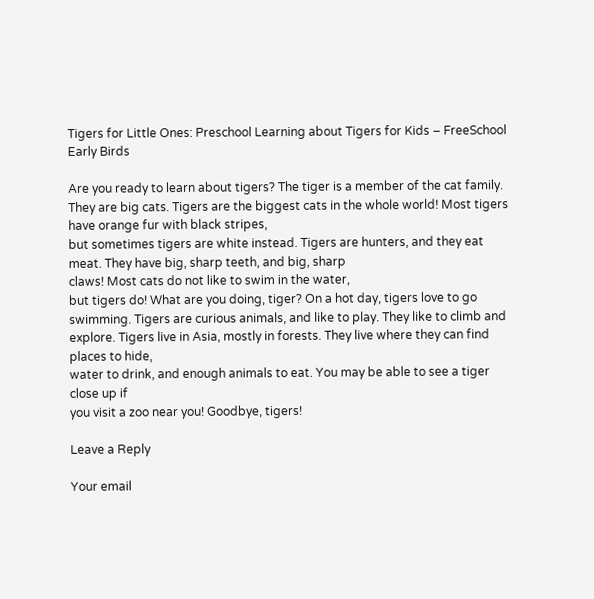Tigers for Little Ones: Preschool Learning about Tigers for Kids – FreeSchool Early Birds

Are you ready to learn about tigers? The tiger is a member of the cat family. They are big cats. Tigers are the biggest cats in the whole world! Most tigers have orange fur with black stripes,
but sometimes tigers are white instead. Tigers are hunters, and they eat meat. They have big, sharp teeth, and big, sharp
claws! Most cats do not like to swim in the water,
but tigers do! What are you doing, tiger? On a hot day, tigers love to go swimming. Tigers are curious animals, and like to play. They like to climb and explore. Tigers live in Asia, mostly in forests. They live where they can find places to hide,
water to drink, and enough animals to eat. You may be able to see a tiger close up if
you visit a zoo near you! Goodbye, tigers!

Leave a Reply

Your email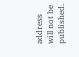address will not be published.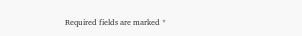Required fields are marked *